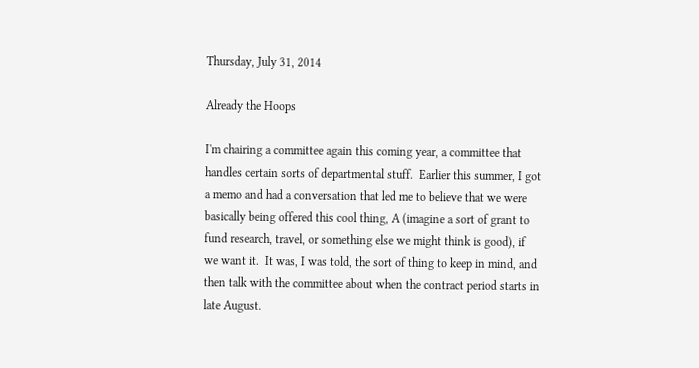Thursday, July 31, 2014

Already the Hoops

I'm chairing a committee again this coming year, a committee that handles certain sorts of departmental stuff.  Earlier this summer, I got a memo and had a conversation that led me to believe that we were basically being offered this cool thing, A (imagine a sort of grant to fund research, travel, or something else we might think is good), if we want it.  It was, I was told, the sort of thing to keep in mind, and then talk with the committee about when the contract period starts in late August.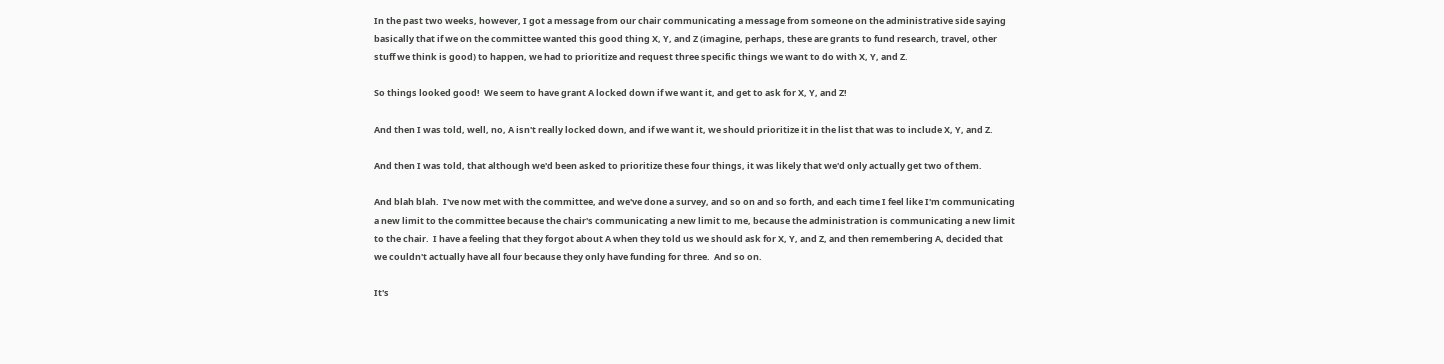In the past two weeks, however, I got a message from our chair communicating a message from someone on the administrative side saying basically that if we on the committee wanted this good thing X, Y, and Z (imagine, perhaps, these are grants to fund research, travel, other stuff we think is good) to happen, we had to prioritize and request three specific things we want to do with X, Y, and Z.

So things looked good!  We seem to have grant A locked down if we want it, and get to ask for X, Y, and Z!

And then I was told, well, no, A isn't really locked down, and if we want it, we should prioritize it in the list that was to include X, Y, and Z.

And then I was told, that although we'd been asked to prioritize these four things, it was likely that we'd only actually get two of them.

And blah blah.  I've now met with the committee, and we've done a survey, and so on and so forth, and each time I feel like I'm communicating a new limit to the committee because the chair's communicating a new limit to me, because the administration is communicating a new limit to the chair.  I have a feeling that they forgot about A when they told us we should ask for X, Y, and Z, and then remembering A, decided that we couldn't actually have all four because they only have funding for three.  And so on.

It's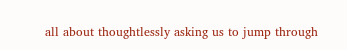all about thoughtlessly asking us to jump through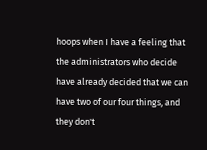hoops when I have a feeling that the administrators who decide have already decided that we can have two of our four things, and they don't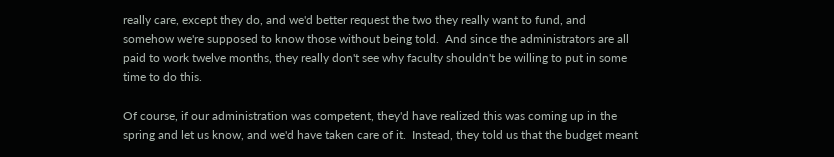really care, except they do, and we'd better request the two they really want to fund, and somehow we're supposed to know those without being told.  And since the administrators are all paid to work twelve months, they really don't see why faculty shouldn't be willing to put in some time to do this.

Of course, if our administration was competent, they'd have realized this was coming up in the spring and let us know, and we'd have taken care of it.  Instead, they told us that the budget meant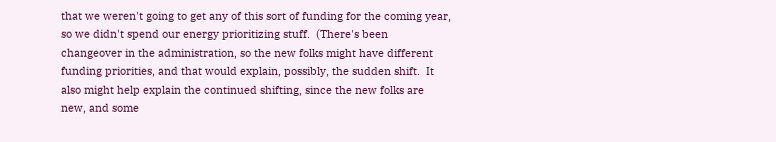that we weren't going to get any of this sort of funding for the coming year, so we didn't spend our energy prioritizing stuff.  (There's been changeover in the administration, so the new folks might have different funding priorities, and that would explain, possibly, the sudden shift.  It also might help explain the continued shifting, since the new folks are new, and some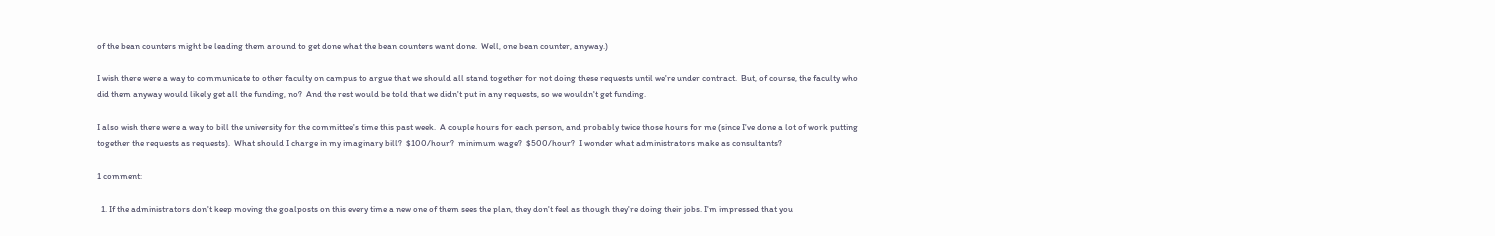of the bean counters might be leading them around to get done what the bean counters want done.  Well, one bean counter, anyway.)

I wish there were a way to communicate to other faculty on campus to argue that we should all stand together for not doing these requests until we're under contract.  But, of course, the faculty who did them anyway would likely get all the funding, no?  And the rest would be told that we didn't put in any requests, so we wouldn't get funding.

I also wish there were a way to bill the university for the committee's time this past week.  A couple hours for each person, and probably twice those hours for me (since I've done a lot of work putting together the requests as requests).  What should I charge in my imaginary bill?  $100/hour?  minimum wage?  $500/hour?  I wonder what administrators make as consultants?

1 comment:

  1. If the administrators don't keep moving the goalposts on this every time a new one of them sees the plan, they don't feel as though they're doing their jobs. I'm impressed that you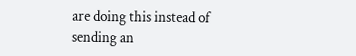are doing this instead of sending an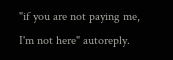"if you are not paying me, I'm not here" autoreply.